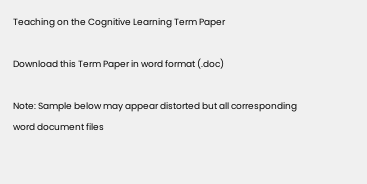Teaching on the Cognitive Learning Term Paper

Download this Term Paper in word format (.doc)

Note: Sample below may appear distorted but all corresponding word document files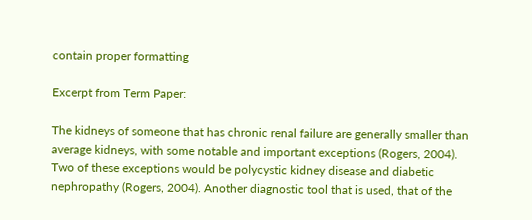contain proper formatting

Excerpt from Term Paper:

The kidneys of someone that has chronic renal failure are generally smaller than average kidneys, with some notable and important exceptions (Rogers, 2004). Two of these exceptions would be polycystic kidney disease and diabetic nephropathy (Rogers, 2004). Another diagnostic tool that is used, that of the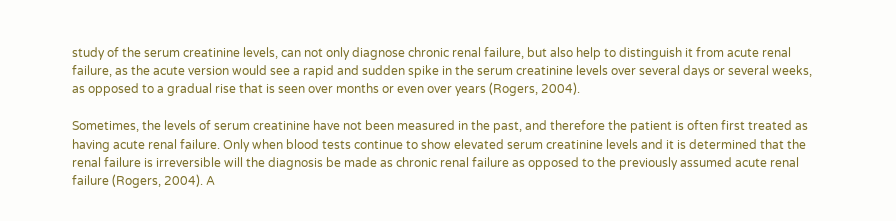study of the serum creatinine levels, can not only diagnose chronic renal failure, but also help to distinguish it from acute renal failure, as the acute version would see a rapid and sudden spike in the serum creatinine levels over several days or several weeks, as opposed to a gradual rise that is seen over months or even over years (Rogers, 2004).

Sometimes, the levels of serum creatinine have not been measured in the past, and therefore the patient is often first treated as having acute renal failure. Only when blood tests continue to show elevated serum creatinine levels and it is determined that the renal failure is irreversible will the diagnosis be made as chronic renal failure as opposed to the previously assumed acute renal failure (Rogers, 2004). A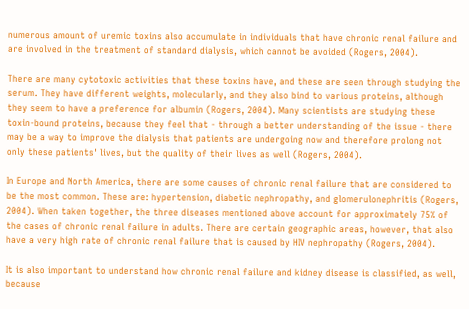numerous amount of uremic toxins also accumulate in individuals that have chronic renal failure and are involved in the treatment of standard dialysis, which cannot be avoided (Rogers, 2004).

There are many cytotoxic activities that these toxins have, and these are seen through studying the serum. They have different weights, molecularly, and they also bind to various proteins, although they seem to have a preference for albumin (Rogers, 2004). Many scientists are studying these toxin-bound proteins, because they feel that - through a better understanding of the issue - there may be a way to improve the dialysis that patients are undergoing now and therefore prolong not only these patients' lives, but the quality of their lives as well (Rogers, 2004).

In Europe and North America, there are some causes of chronic renal failure that are considered to be the most common. These are: hypertension, diabetic nephropathy, and glomerulonephritis (Rogers, 2004). When taken together, the three diseases mentioned above account for approximately 75% of the cases of chronic renal failure in adults. There are certain geographic areas, however, that also have a very high rate of chronic renal failure that is caused by HIV nephropathy (Rogers, 2004).

It is also important to understand how chronic renal failure and kidney disease is classified, as well, because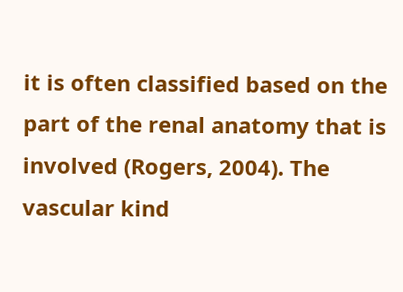it is often classified based on the part of the renal anatomy that is involved (Rogers, 2004). The vascular kind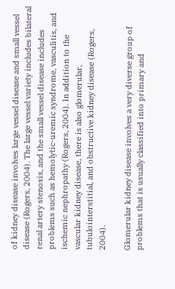of kidney disease involves large vessel disease and small vessel disease (Rogers, 2004). The large vessel variety includes bilateral renal artery stenosis, and the small vessel disease includes problems such as hemolytic-uremic syndrome, vasculitis, and ischemic nephropathy (Rogers, 2004). In addition to the vascular kidney disease, there is also glomerular, tubulointerstitial, and obstructive kidney disease (Rogers, 2004).

Glomerular kidney disease involves a very diverse group of problems that is usually classified into primary and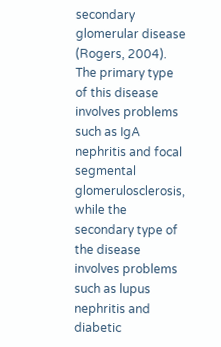secondary glomerular disease (Rogers, 2004). The primary type of this disease involves problems such as IgA nephritis and focal segmental glomerulosclerosis, while the secondary type of the disease involves problems such as lupus nephritis and diabetic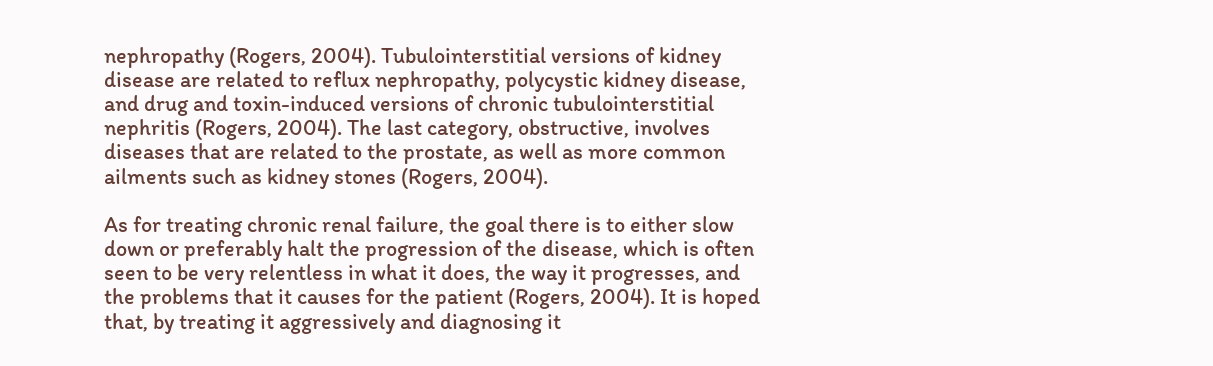nephropathy (Rogers, 2004). Tubulointerstitial versions of kidney disease are related to reflux nephropathy, polycystic kidney disease, and drug and toxin-induced versions of chronic tubulointerstitial nephritis (Rogers, 2004). The last category, obstructive, involves diseases that are related to the prostate, as well as more common ailments such as kidney stones (Rogers, 2004).

As for treating chronic renal failure, the goal there is to either slow down or preferably halt the progression of the disease, which is often seen to be very relentless in what it does, the way it progresses, and the problems that it causes for the patient (Rogers, 2004). It is hoped that, by treating it aggressively and diagnosing it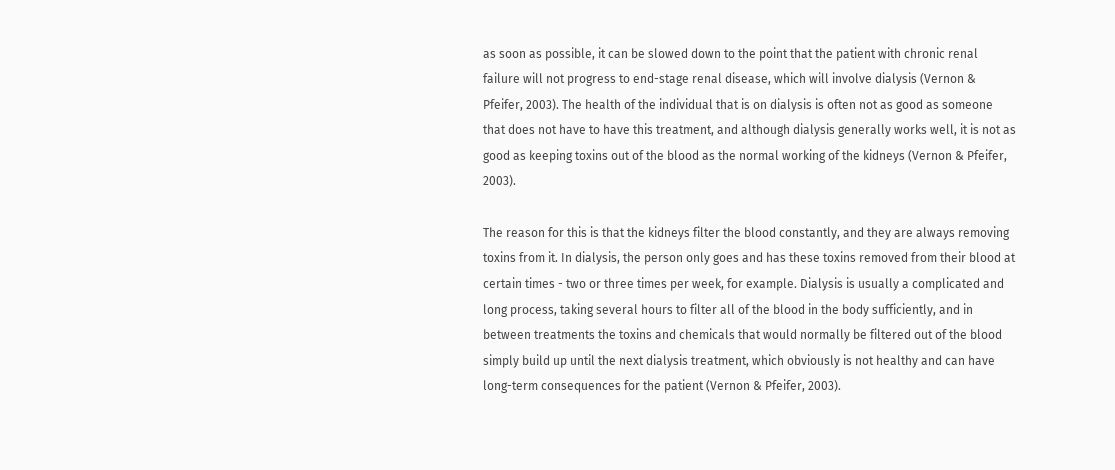as soon as possible, it can be slowed down to the point that the patient with chronic renal failure will not progress to end-stage renal disease, which will involve dialysis (Vernon & Pfeifer, 2003). The health of the individual that is on dialysis is often not as good as someone that does not have to have this treatment, and although dialysis generally works well, it is not as good as keeping toxins out of the blood as the normal working of the kidneys (Vernon & Pfeifer, 2003).

The reason for this is that the kidneys filter the blood constantly, and they are always removing toxins from it. In dialysis, the person only goes and has these toxins removed from their blood at certain times - two or three times per week, for example. Dialysis is usually a complicated and long process, taking several hours to filter all of the blood in the body sufficiently, and in between treatments the toxins and chemicals that would normally be filtered out of the blood simply build up until the next dialysis treatment, which obviously is not healthy and can have long-term consequences for the patient (Vernon & Pfeifer, 2003).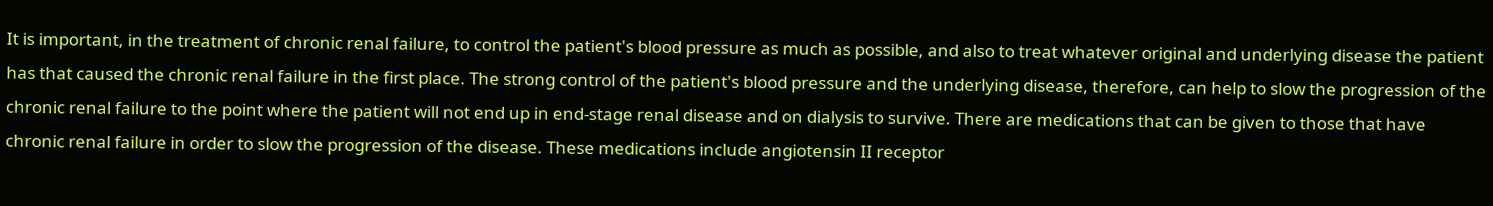It is important, in the treatment of chronic renal failure, to control the patient's blood pressure as much as possible, and also to treat whatever original and underlying disease the patient has that caused the chronic renal failure in the first place. The strong control of the patient's blood pressure and the underlying disease, therefore, can help to slow the progression of the chronic renal failure to the point where the patient will not end up in end-stage renal disease and on dialysis to survive. There are medications that can be given to those that have chronic renal failure in order to slow the progression of the disease. These medications include angiotensin II receptor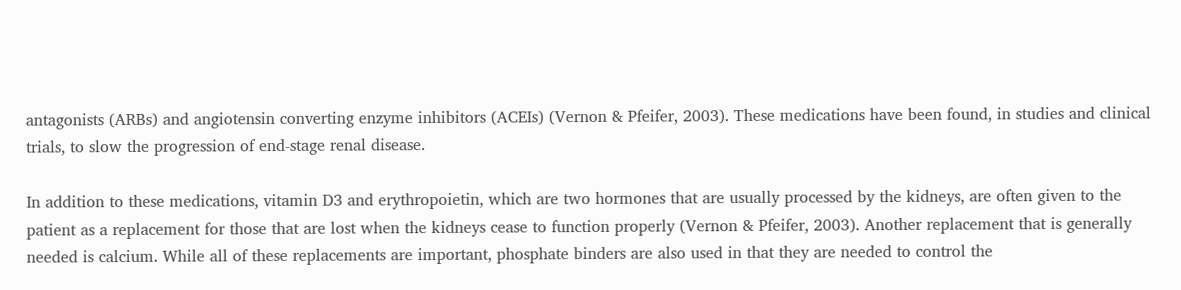antagonists (ARBs) and angiotensin converting enzyme inhibitors (ACEIs) (Vernon & Pfeifer, 2003). These medications have been found, in studies and clinical trials, to slow the progression of end-stage renal disease.

In addition to these medications, vitamin D3 and erythropoietin, which are two hormones that are usually processed by the kidneys, are often given to the patient as a replacement for those that are lost when the kidneys cease to function properly (Vernon & Pfeifer, 2003). Another replacement that is generally needed is calcium. While all of these replacements are important, phosphate binders are also used in that they are needed to control the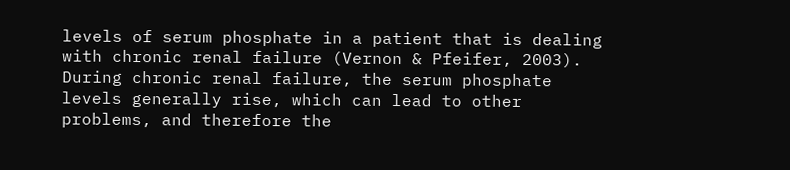levels of serum phosphate in a patient that is dealing with chronic renal failure (Vernon & Pfeifer, 2003). During chronic renal failure, the serum phosphate levels generally rise, which can lead to other problems, and therefore the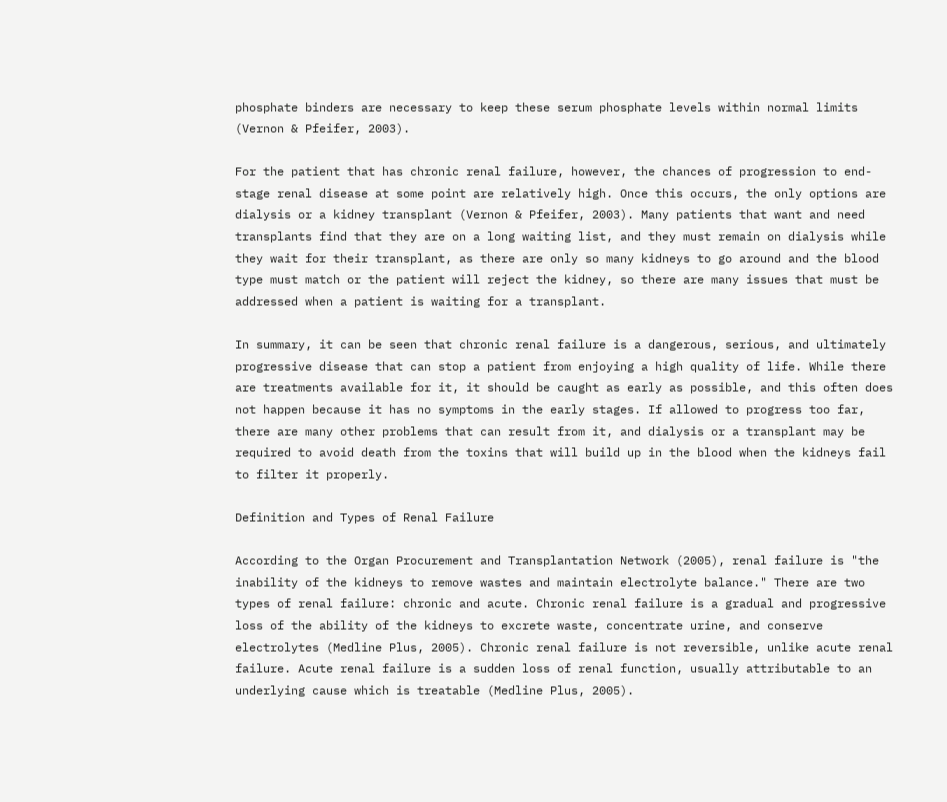phosphate binders are necessary to keep these serum phosphate levels within normal limits (Vernon & Pfeifer, 2003).

For the patient that has chronic renal failure, however, the chances of progression to end-stage renal disease at some point are relatively high. Once this occurs, the only options are dialysis or a kidney transplant (Vernon & Pfeifer, 2003). Many patients that want and need transplants find that they are on a long waiting list, and they must remain on dialysis while they wait for their transplant, as there are only so many kidneys to go around and the blood type must match or the patient will reject the kidney, so there are many issues that must be addressed when a patient is waiting for a transplant.

In summary, it can be seen that chronic renal failure is a dangerous, serious, and ultimately progressive disease that can stop a patient from enjoying a high quality of life. While there are treatments available for it, it should be caught as early as possible, and this often does not happen because it has no symptoms in the early stages. If allowed to progress too far, there are many other problems that can result from it, and dialysis or a transplant may be required to avoid death from the toxins that will build up in the blood when the kidneys fail to filter it properly.

Definition and Types of Renal Failure

According to the Organ Procurement and Transplantation Network (2005), renal failure is "the inability of the kidneys to remove wastes and maintain electrolyte balance." There are two types of renal failure: chronic and acute. Chronic renal failure is a gradual and progressive loss of the ability of the kidneys to excrete waste, concentrate urine, and conserve electrolytes (Medline Plus, 2005). Chronic renal failure is not reversible, unlike acute renal failure. Acute renal failure is a sudden loss of renal function, usually attributable to an underlying cause which is treatable (Medline Plus, 2005).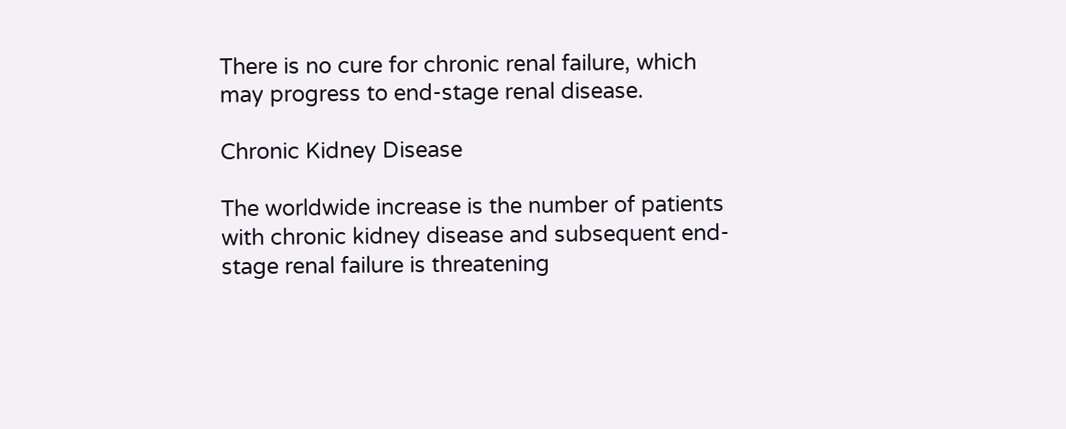There is no cure for chronic renal failure, which may progress to end-stage renal disease.

Chronic Kidney Disease

The worldwide increase is the number of patients with chronic kidney disease and subsequent end-stage renal failure is threatening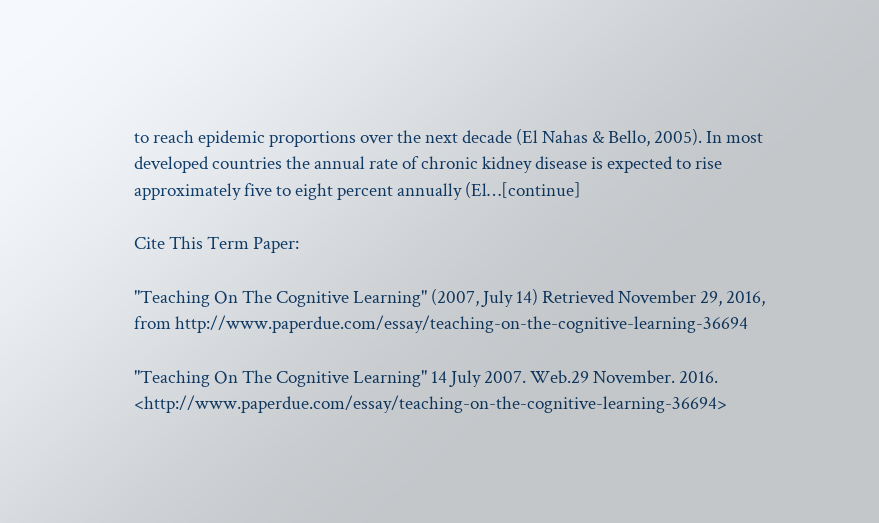to reach epidemic proportions over the next decade (El Nahas & Bello, 2005). In most developed countries the annual rate of chronic kidney disease is expected to rise approximately five to eight percent annually (El…[continue]

Cite This Term Paper:

"Teaching On The Cognitive Learning" (2007, July 14) Retrieved November 29, 2016, from http://www.paperdue.com/essay/teaching-on-the-cognitive-learning-36694

"Teaching On The Cognitive Learning" 14 July 2007. Web.29 November. 2016. <http://www.paperdue.com/essay/teaching-on-the-cognitive-learning-36694>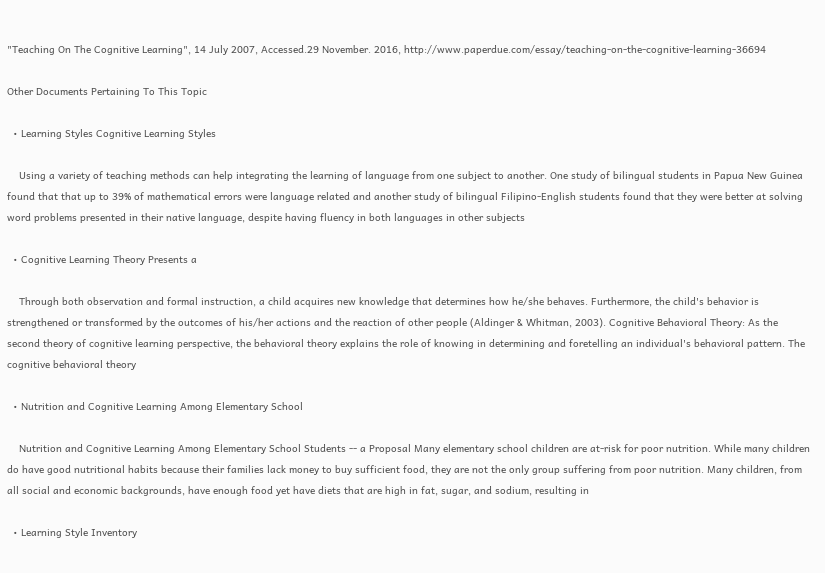"Teaching On The Cognitive Learning", 14 July 2007, Accessed.29 November. 2016, http://www.paperdue.com/essay/teaching-on-the-cognitive-learning-36694

Other Documents Pertaining To This Topic

  • Learning Styles Cognitive Learning Styles

    Using a variety of teaching methods can help integrating the learning of language from one subject to another. One study of bilingual students in Papua New Guinea found that that up to 39% of mathematical errors were language related and another study of bilingual Filipino-English students found that they were better at solving word problems presented in their native language, despite having fluency in both languages in other subjects

  • Cognitive Learning Theory Presents a

    Through both observation and formal instruction, a child acquires new knowledge that determines how he/she behaves. Furthermore, the child's behavior is strengthened or transformed by the outcomes of his/her actions and the reaction of other people (Aldinger & Whitman, 2003). Cognitive Behavioral Theory: As the second theory of cognitive learning perspective, the behavioral theory explains the role of knowing in determining and foretelling an individual's behavioral pattern. The cognitive behavioral theory

  • Nutrition and Cognitive Learning Among Elementary School

    Nutrition and Cognitive Learning Among Elementary School Students -- a Proposal Many elementary school children are at-risk for poor nutrition. While many children do have good nutritional habits because their families lack money to buy sufficient food, they are not the only group suffering from poor nutrition. Many children, from all social and economic backgrounds, have enough food yet have diets that are high in fat, sugar, and sodium, resulting in

  • Learning Style Inventory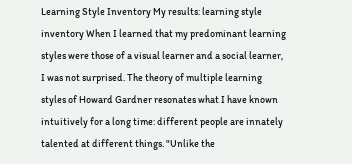Learning Style Inventory My results: learning style inventory When I learned that my predominant learning styles were those of a visual learner and a social learner, I was not surprised. The theory of multiple learning styles of Howard Gardner resonates what I have known intuitively for a long time: different people are innately talented at different things. "Unlike the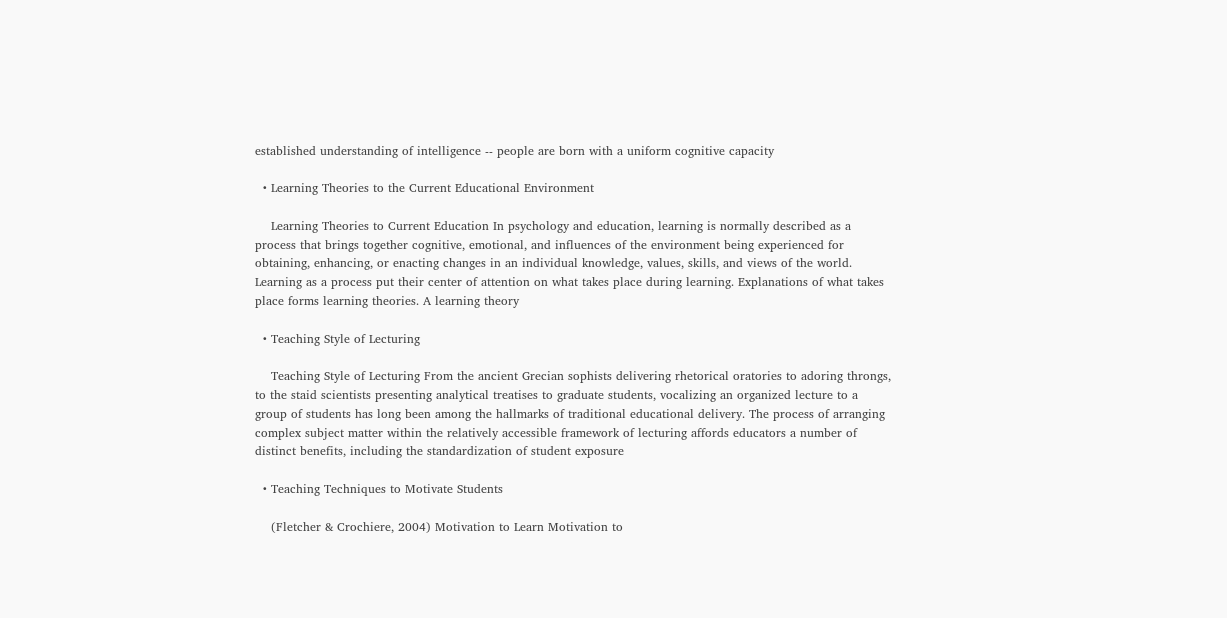established understanding of intelligence -- people are born with a uniform cognitive capacity

  • Learning Theories to the Current Educational Environment

    Learning Theories to Current Education In psychology and education, learning is normally described as a process that brings together cognitive, emotional, and influences of the environment being experienced for obtaining, enhancing, or enacting changes in an individual knowledge, values, skills, and views of the world. Learning as a process put their center of attention on what takes place during learning. Explanations of what takes place forms learning theories. A learning theory

  • Teaching Style of Lecturing

    Teaching Style of Lecturing From the ancient Grecian sophists delivering rhetorical oratories to adoring throngs, to the staid scientists presenting analytical treatises to graduate students, vocalizing an organized lecture to a group of students has long been among the hallmarks of traditional educational delivery. The process of arranging complex subject matter within the relatively accessible framework of lecturing affords educators a number of distinct benefits, including the standardization of student exposure

  • Teaching Techniques to Motivate Students

    (Fletcher & Crochiere, 2004) Motivation to Learn Motivation to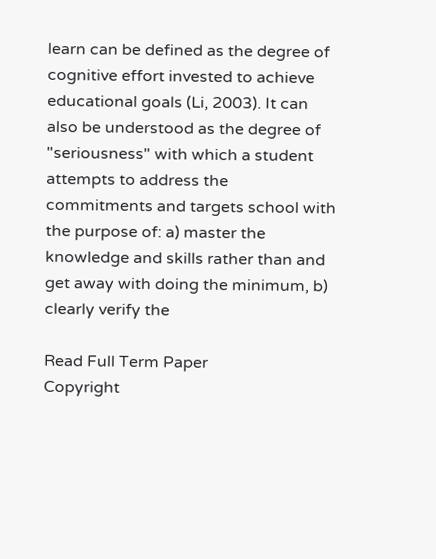learn can be defined as the degree of cognitive effort invested to achieve educational goals (Li, 2003). It can also be understood as the degree of "seriousness" with which a student attempts to address the commitments and targets school with the purpose of: a) master the knowledge and skills rather than and get away with doing the minimum, b) clearly verify the

Read Full Term Paper
Copyright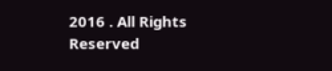2016 . All Rights Reserved